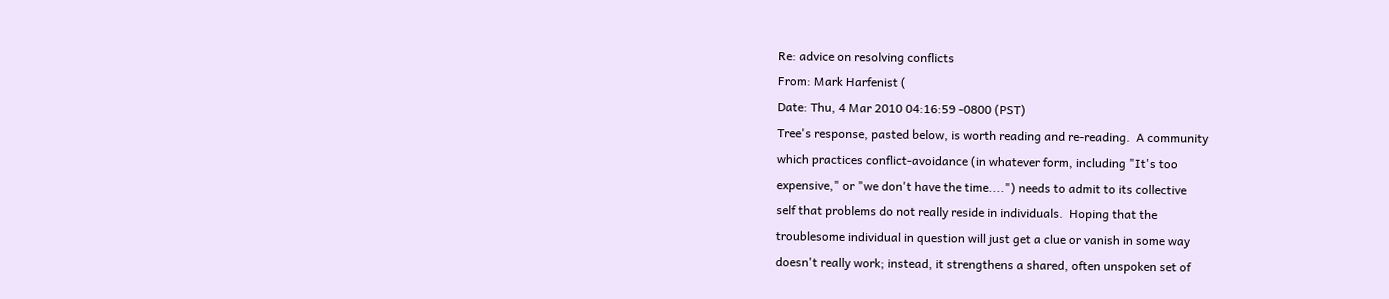Re: advice on resolving conflicts
From: Mark Harfenist (
Date: Thu, 4 Mar 2010 04:16:59 -0800 (PST)
Tree's response, pasted below, is worth reading and re-reading.  A community
which practices conflict-avoidance (in whatever form, including "It's too
expensive," or "we don't have the time....") needs to admit to its collective
self that problems do not really reside in individuals.  Hoping that the
troublesome individual in question will just get a clue or vanish in some way
doesn't really work; instead, it strengthens a shared, often unspoken set of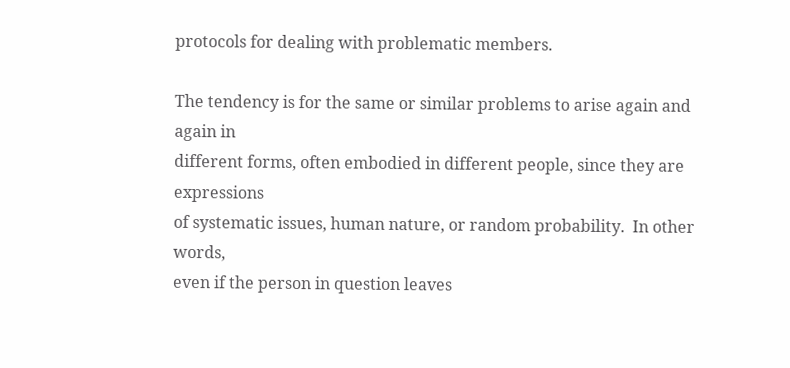protocols for dealing with problematic members.

The tendency is for the same or similar problems to arise again and again in
different forms, often embodied in different people, since they are expressions
of systematic issues, human nature, or random probability.  In other words,
even if the person in question leaves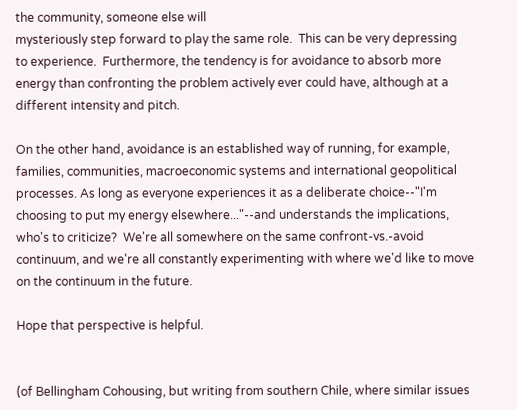the community, someone else will
mysteriously step forward to play the same role.  This can be very depressing
to experience.  Furthermore, the tendency is for avoidance to absorb more
energy than confronting the problem actively ever could have, although at a
different intensity and pitch.

On the other hand, avoidance is an established way of running, for example,
families, communities, macroeconomic systems and international geopolitical
processes. As long as everyone experiences it as a deliberate choice--"I'm
choosing to put my energy elsewhere..."--and understands the implications,
who's to criticize?  We're all somewhere on the same confront-vs.-avoid
continuum, and we're all constantly experimenting with where we'd like to move
on the continuum in the future.

Hope that perspective is helpful.


(of Bellingham Cohousing, but writing from southern Chile, where similar issues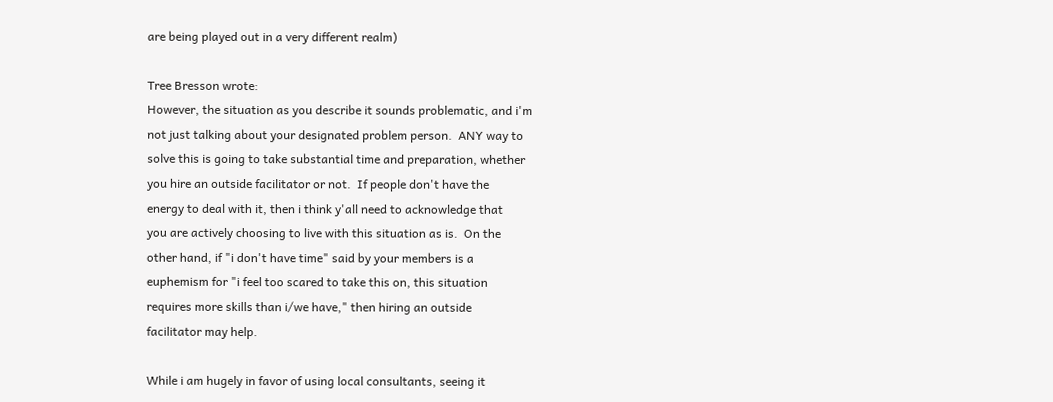are being played out in a very different realm)

Tree Bresson wrote:
However, the situation as you describe it sounds problematic, and i'm
not just talking about your designated problem person.  ANY way to
solve this is going to take substantial time and preparation, whether
you hire an outside facilitator or not.  If people don't have the
energy to deal with it, then i think y'all need to acknowledge that
you are actively choosing to live with this situation as is.  On the
other hand, if "i don't have time" said by your members is a
euphemism for "i feel too scared to take this on, this situation
requires more skills than i/we have," then hiring an outside
facilitator may help.

While i am hugely in favor of using local consultants, seeing it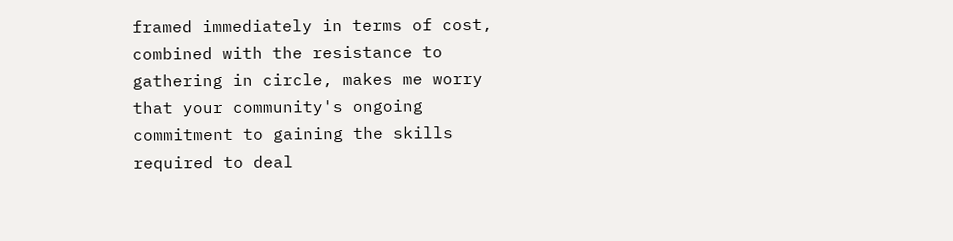framed immediately in terms of cost, combined with the resistance to
gathering in circle, makes me worry that your community's ongoing
commitment to gaining the skills required to deal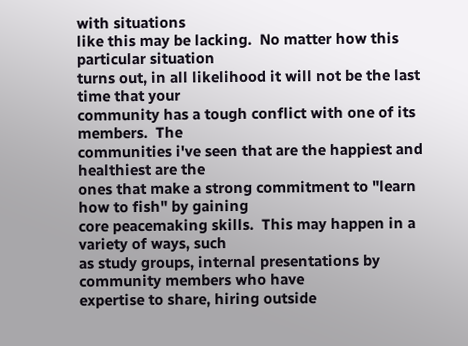with situations
like this may be lacking.  No matter how this particular situation
turns out, in all likelihood it will not be the last time that your
community has a tough conflict with one of its members.  The
communities i've seen that are the happiest and healthiest are the
ones that make a strong commitment to "learn how to fish" by gaining
core peacemaking skills.  This may happen in a variety of ways, such
as study groups, internal presentations by community members who have
expertise to share, hiring outside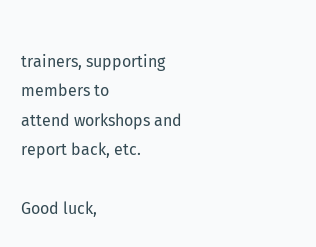trainers, supporting members to
attend workshops and report back, etc.

Good luck,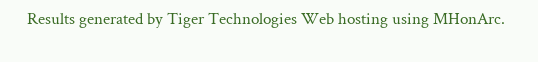Results generated by Tiger Technologies Web hosting using MHonArc.